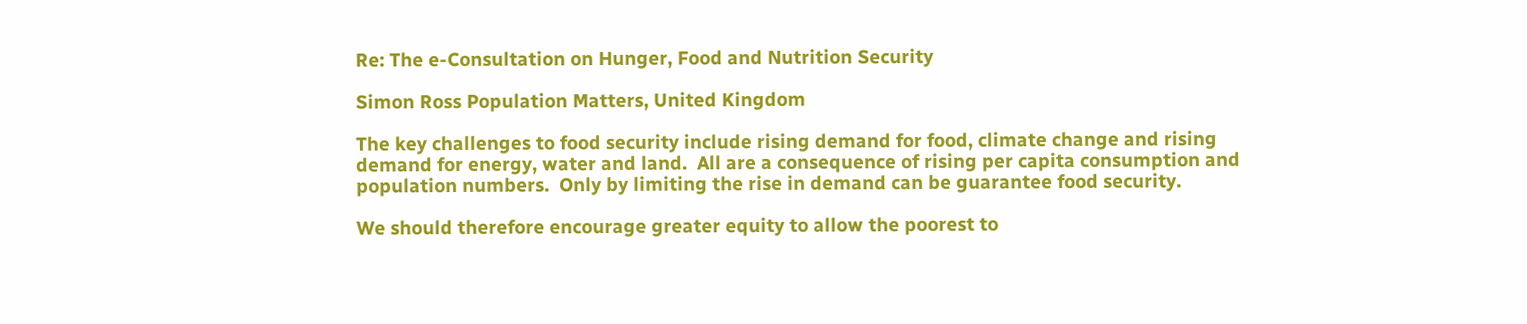Re: The e-Consultation on Hunger, Food and Nutrition Security

Simon Ross Population Matters, United Kingdom

The key challenges to food security include rising demand for food, climate change and rising demand for energy, water and land.  All are a consequence of rising per capita consumption and population numbers.  Only by limiting the rise in demand can be guarantee food security.

We should therefore encourage greater equity to allow the poorest to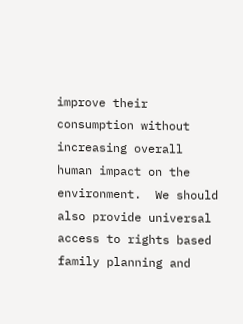improve their consumption without increasing overall human impact on the environment.  We should also provide universal access to rights based family planning and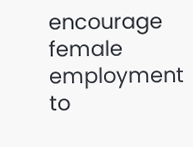encourage female employment to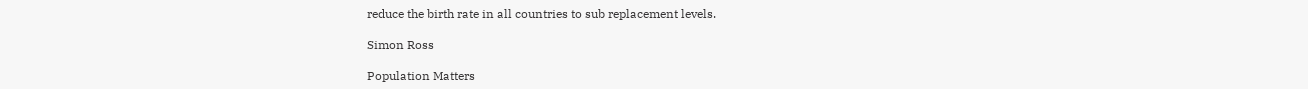reduce the birth rate in all countries to sub replacement levels.

Simon Ross

Population Matters